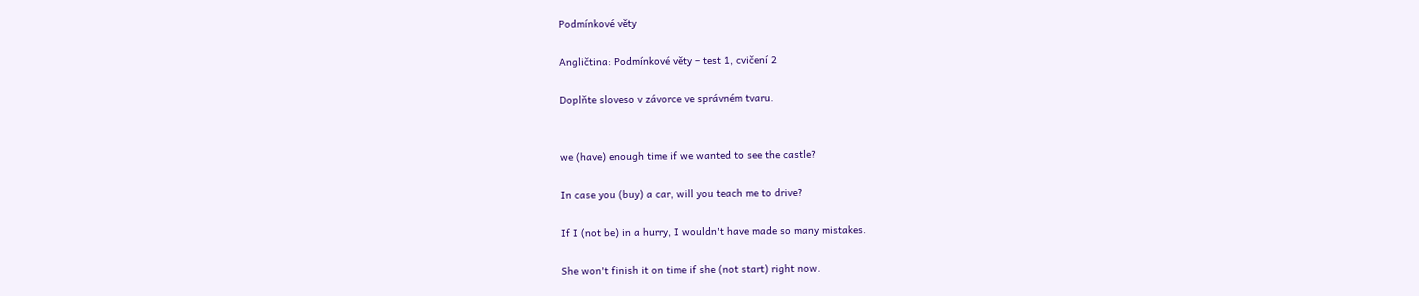Podmínkové věty

Angličtina: Podmínkové věty – test 1, cvičení 2

Doplňte sloveso v závorce ve správném tvaru.


we (have) enough time if we wanted to see the castle?

In case you (buy) a car, will you teach me to drive?

If I (not be) in a hurry, I wouldn't have made so many mistakes.

She won't finish it on time if she (not start) right now.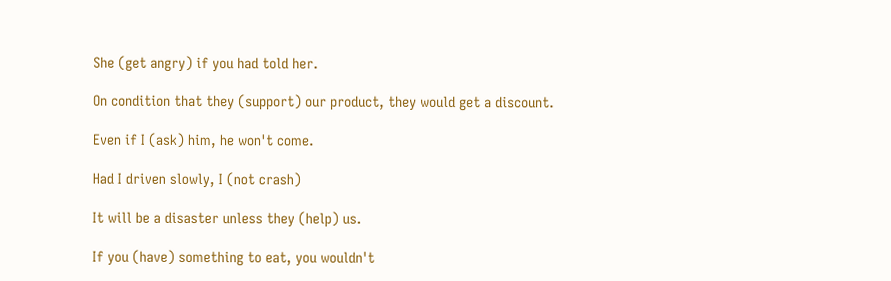She (get angry) if you had told her.

On condition that they (support) our product, they would get a discount.

Even if I (ask) him, he won't come.

Had I driven slowly, I (not crash)

It will be a disaster unless they (help) us.

If you (have) something to eat, you wouldn't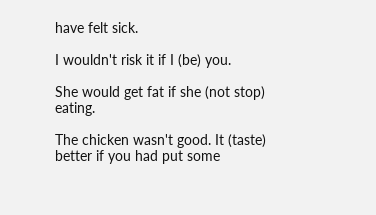have felt sick.

I wouldn't risk it if I (be) you.

She would get fat if she (not stop) eating.

The chicken wasn't good. It (taste) better if you had put some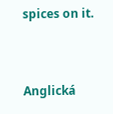spices on it.


Anglická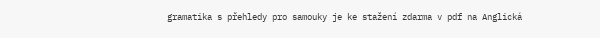gramatika s přehledy pro samouky je ke stažení zdarma v pdf na Anglická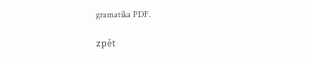gramatika PDF.

zpět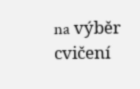na výběr cvičení